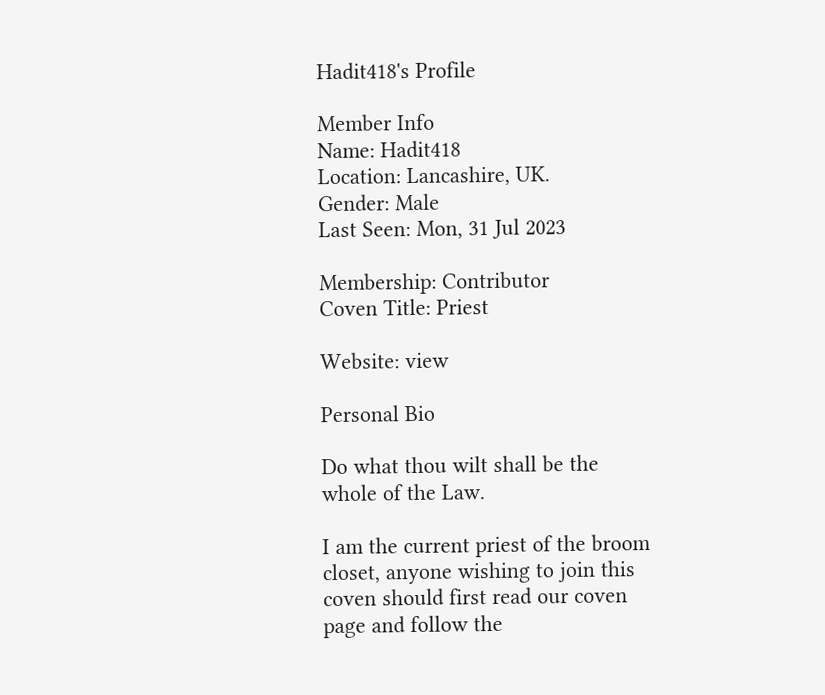Hadit418's Profile

Member Info
Name: Hadit418
Location: Lancashire, UK.
Gender: Male
Last Seen: Mon, 31 Jul 2023

Membership: Contributor
Coven Title: Priest

Website: view

Personal Bio

Do what thou wilt shall be the whole of the Law.

I am the current priest of the broom closet, anyone wishing to join this coven should first read our coven page and follow the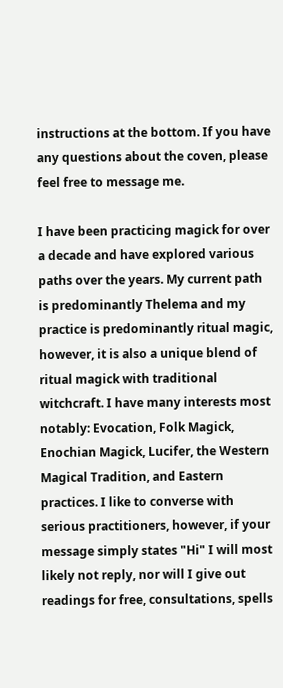instructions at the bottom. If you have any questions about the coven, please feel free to message me.

I have been practicing magick for over a decade and have explored various paths over the years. My current path is predominantly Thelema and my practice is predominantly ritual magic, however, it is also a unique blend of ritual magick with traditional witchcraft. I have many interests most notably: Evocation, Folk Magick, Enochian Magick, Lucifer, the Western Magical Tradition, and Eastern practices. I like to converse with serious practitioners, however, if your message simply states "Hi" I will most likely not reply, nor will I give out readings for free, consultations, spells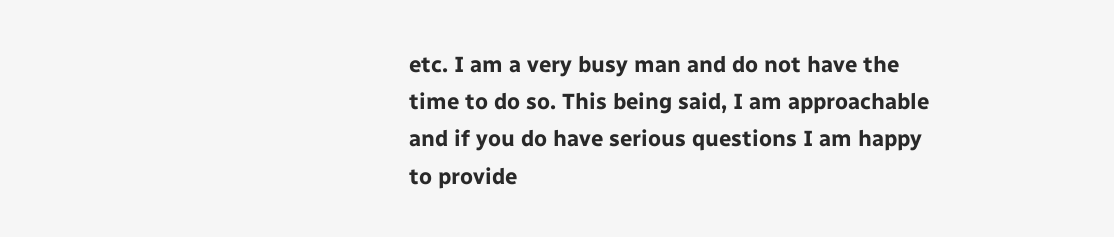etc. I am a very busy man and do not have the time to do so. This being said, I am approachable and if you do have serious questions I am happy to provide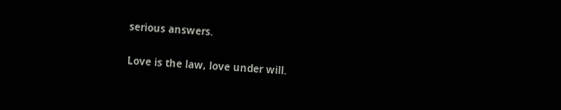serious answers.

Love is the law, love under will.